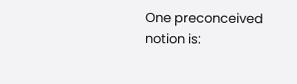One preconceived notion is: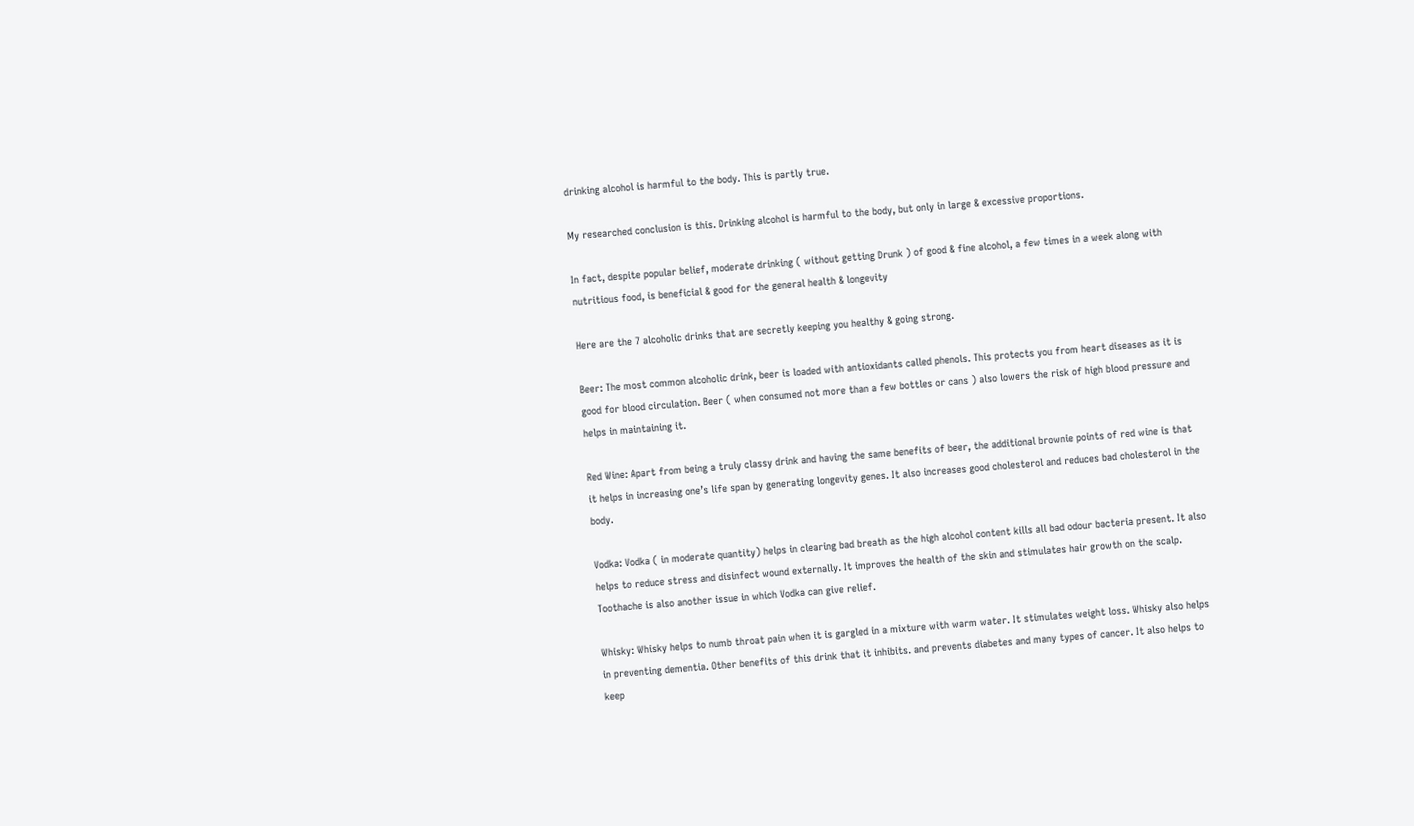drinking alcohol is harmful to the body. This is partly true.

My researched conclusion is this. Drinking alcohol is harmful to the body, but only in large & excessive proportions.

In fact, despite popular belief, moderate drinking ( without getting Drunk ) of good & fine alcohol, a few times in a week along with nutritious food, is beneficial & good for the general health & longevity

Here are the 7 alcoholic drinks that are secretly keeping you healthy & going strong.

Beer: The most common alcoholic drink, beer is loaded with antioxidants called phenols. This protects you from heart diseases as it is good for blood circulation. Beer ( when consumed not more than a few bottles or cans ) also lowers the risk of high blood pressure and helps in maintaining it.

Red Wine: Apart from being a truly classy drink and having the same benefits of beer, the additional brownie points of red wine is that it helps in increasing one’s life span by generating longevity genes. It also increases good cholesterol and reduces bad cholesterol in the body.

Vodka: Vodka ( in moderate quantity) helps in clearing bad breath as the high alcohol content kills all bad odour bacteria present. It also helps to reduce stress and disinfect wound externally. It improves the health of the skin and stimulates hair growth on the scalp. Toothache is also another issue in which Vodka can give relief.

Whisky: Whisky helps to numb throat pain when it is gargled in a mixture with warm water. It stimulates weight loss. Whisky also helps in preventing dementia. Other benefits of this drink that it inhibits. and prevents diabetes and many types of cancer. It also helps to keep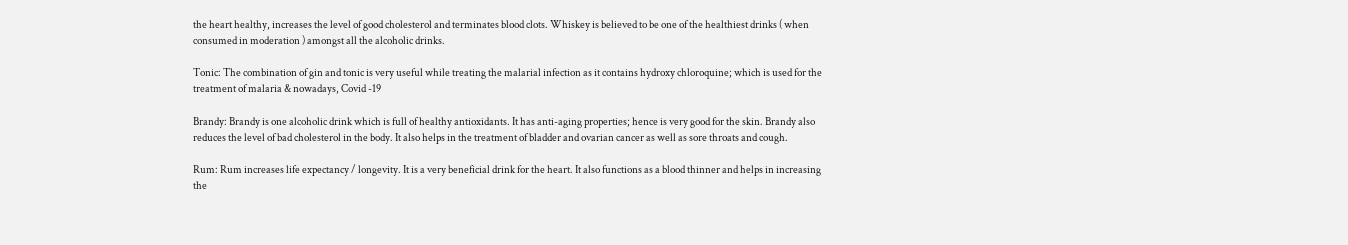the heart healthy, increases the level of good cholesterol and terminates blood clots. Whiskey is believed to be one of the healthiest drinks ( when consumed in moderation ) amongst all the alcoholic drinks.

Tonic: The combination of gin and tonic is very useful while treating the malarial infection as it contains hydroxy chloroquine; which is used for the treatment of malaria & nowadays, Covid -19

Brandy: Brandy is one alcoholic drink which is full of healthy antioxidants. It has anti-aging properties; hence is very good for the skin. Brandy also reduces the level of bad cholesterol in the body. It also helps in the treatment of bladder and ovarian cancer as well as sore throats and cough.

Rum: Rum increases life expectancy / longevity. It is a very beneficial drink for the heart. It also functions as a blood thinner and helps in increasing the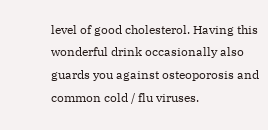level of good cholesterol. Having this wonderful drink occasionally also guards you against osteoporosis and common cold / flu viruses.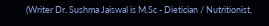(Writer Dr. Sushma Jaiswal is M.Sc - Dietician / Nutritionist,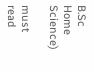B.Sc Home Science)

must read